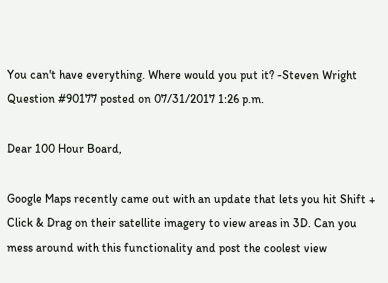You can't have everything. Where would you put it? -Steven Wright
Question #90177 posted on 07/31/2017 1:26 p.m.

Dear 100 Hour Board,

Google Maps recently came out with an update that lets you hit Shift + Click & Drag on their satellite imagery to view areas in 3D. Can you mess around with this functionality and post the coolest view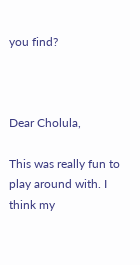you find?



Dear Cholula,

This was really fun to play around with. I think my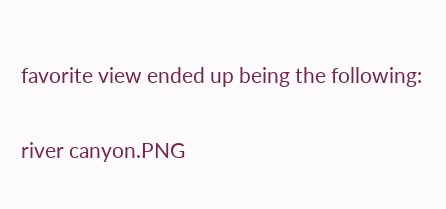favorite view ended up being the following:

river canyon.PNG